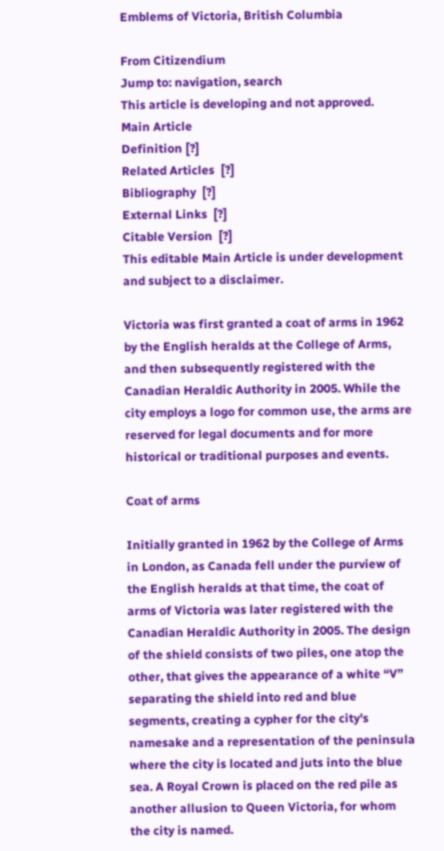Emblems of Victoria, British Columbia

From Citizendium
Jump to: navigation, search
This article is developing and not approved.
Main Article
Definition [?]
Related Articles  [?]
Bibliography  [?]
External Links  [?]
Citable Version  [?]
This editable Main Article is under development and subject to a disclaimer.

Victoria was first granted a coat of arms in 1962 by the English heralds at the College of Arms, and then subsequently registered with the Canadian Heraldic Authority in 2005. While the city employs a logo for common use, the arms are reserved for legal documents and for more historical or traditional purposes and events.

Coat of arms

Initially granted in 1962 by the College of Arms in London, as Canada fell under the purview of the English heralds at that time, the coat of arms of Victoria was later registered with the Canadian Heraldic Authority in 2005. The design of the shield consists of two piles, one atop the other, that gives the appearance of a white “V” separating the shield into red and blue segments, creating a cypher for the city's namesake and a representation of the peninsula where the city is located and juts into the blue sea. A Royal Crown is placed on the red pile as another allusion to Queen Victoria, for whom the city is named.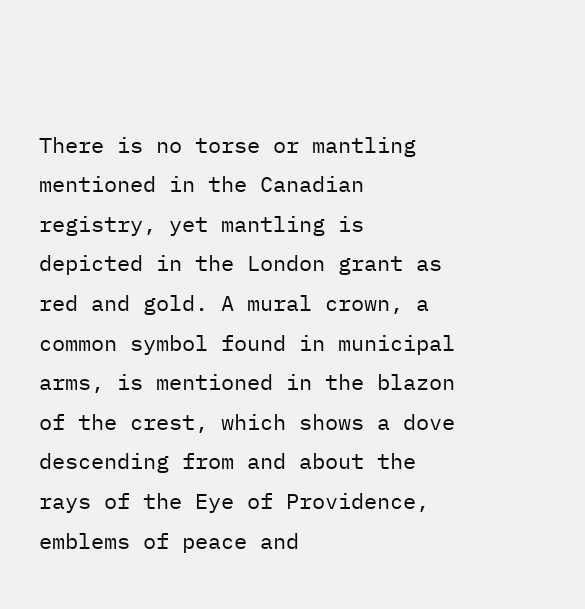There is no torse or mantling mentioned in the Canadian registry, yet mantling is depicted in the London grant as red and gold. A mural crown, a common symbol found in municipal arms, is mentioned in the blazon of the crest, which shows a dove descending from and about the rays of the Eye of Providence, emblems of peace and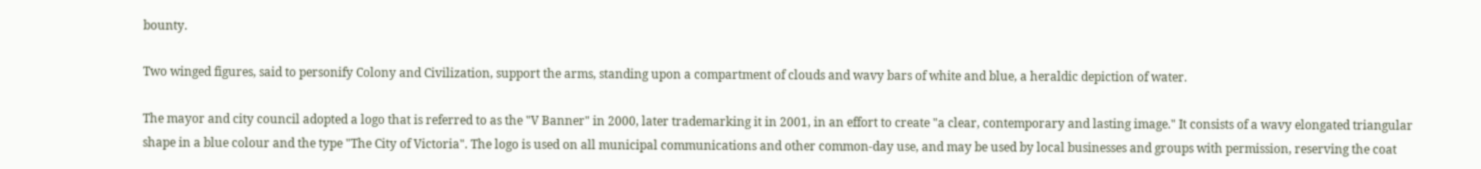bounty.

Two winged figures, said to personify Colony and Civilization, support the arms, standing upon a compartment of clouds and wavy bars of white and blue, a heraldic depiction of water.

The mayor and city council adopted a logo that is referred to as the "V Banner" in 2000, later trademarking it in 2001, in an effort to create "a clear, contemporary and lasting image." It consists of a wavy elongated triangular shape in a blue colour and the type "The City of Victoria". The logo is used on all municipal communications and other common-day use, and may be used by local businesses and groups with permission, reserving the coat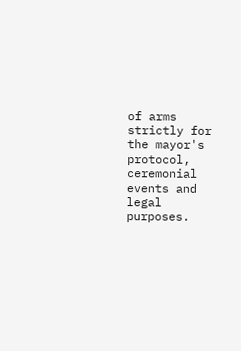of arms strictly for the mayor's protocol, ceremonial events and legal purposes.